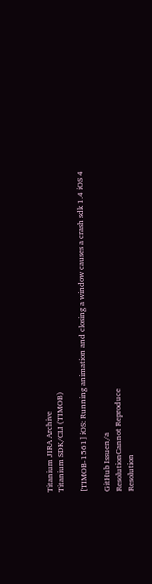Titanium JIRA Archive
Titanium SDK/CLI (TIMOB)

[TIMOB-1561] iOS: Running animation and closing a window causes a crash sdk 1.4 iOS 4

GitHub Issuen/a
ResolutionCannot Reproduce
Resolution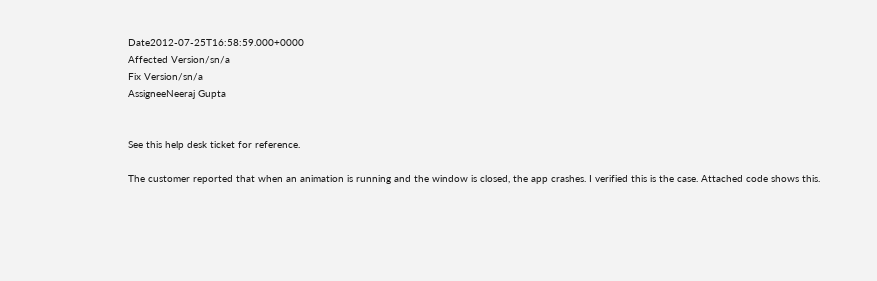Date2012-07-25T16:58:59.000+0000
Affected Version/sn/a
Fix Version/sn/a
AssigneeNeeraj Gupta


See this help desk ticket for reference.

The customer reported that when an animation is running and the window is closed, the app crashes. I verified this is the case. Attached code shows this.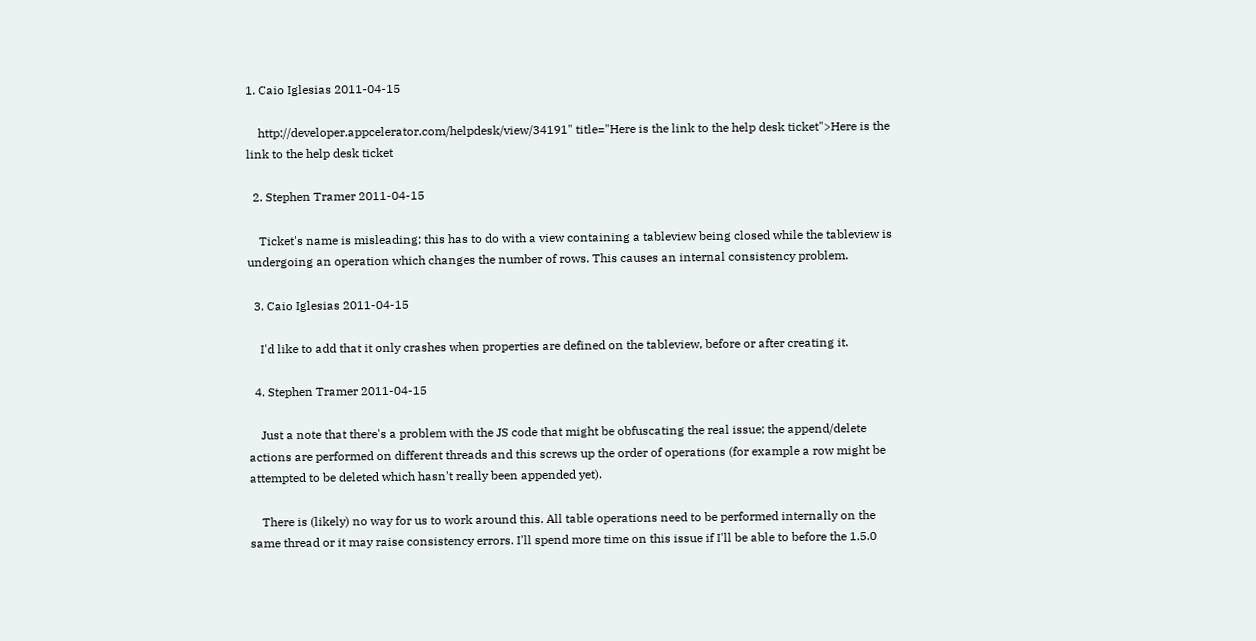1. Caio Iglesias 2011-04-15

    http://developer.appcelerator.com/helpdesk/view/34191" title="Here is the link to the help desk ticket">Here is the link to the help desk ticket

  2. Stephen Tramer 2011-04-15

    Ticket's name is misleading; this has to do with a view containing a tableview being closed while the tableview is undergoing an operation which changes the number of rows. This causes an internal consistency problem.

  3. Caio Iglesias 2011-04-15

    I'd like to add that it only crashes when properties are defined on the tableview, before or after creating it.

  4. Stephen Tramer 2011-04-15

    Just a note that there's a problem with the JS code that might be obfuscating the real issue; the append/delete actions are performed on different threads and this screws up the order of operations (for example a row might be attempted to be deleted which hasn't really been appended yet).

    There is (likely) no way for us to work around this. All table operations need to be performed internally on the same thread or it may raise consistency errors. I'll spend more time on this issue if I'll be able to before the 1.5.0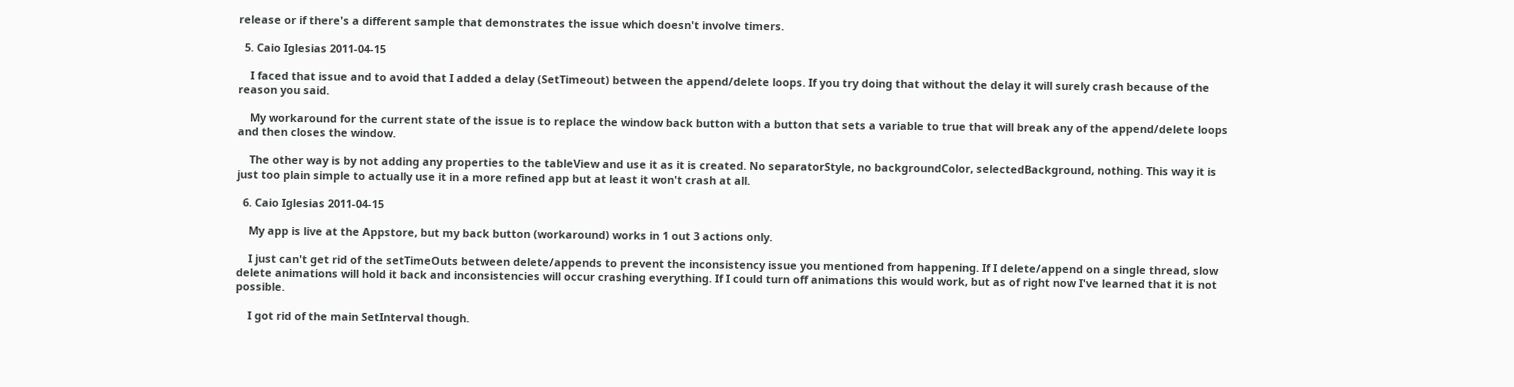release or if there's a different sample that demonstrates the issue which doesn't involve timers.

  5. Caio Iglesias 2011-04-15

    I faced that issue and to avoid that I added a delay (SetTimeout) between the append/delete loops. If you try doing that without the delay it will surely crash because of the reason you said.

    My workaround for the current state of the issue is to replace the window back button with a button that sets a variable to true that will break any of the append/delete loops and then closes the window.

    The other way is by not adding any properties to the tableView and use it as it is created. No separatorStyle, no backgroundColor, selectedBackground, nothing. This way it is just too plain simple to actually use it in a more refined app but at least it won't crash at all.

  6. Caio Iglesias 2011-04-15

    My app is live at the Appstore, but my back button (workaround) works in 1 out 3 actions only.

    I just can't get rid of the setTimeOuts between delete/appends to prevent the inconsistency issue you mentioned from happening. If I delete/append on a single thread, slow delete animations will hold it back and inconsistencies will occur crashing everything. If I could turn off animations this would work, but as of right now I've learned that it is not possible.

    I got rid of the main SetInterval though.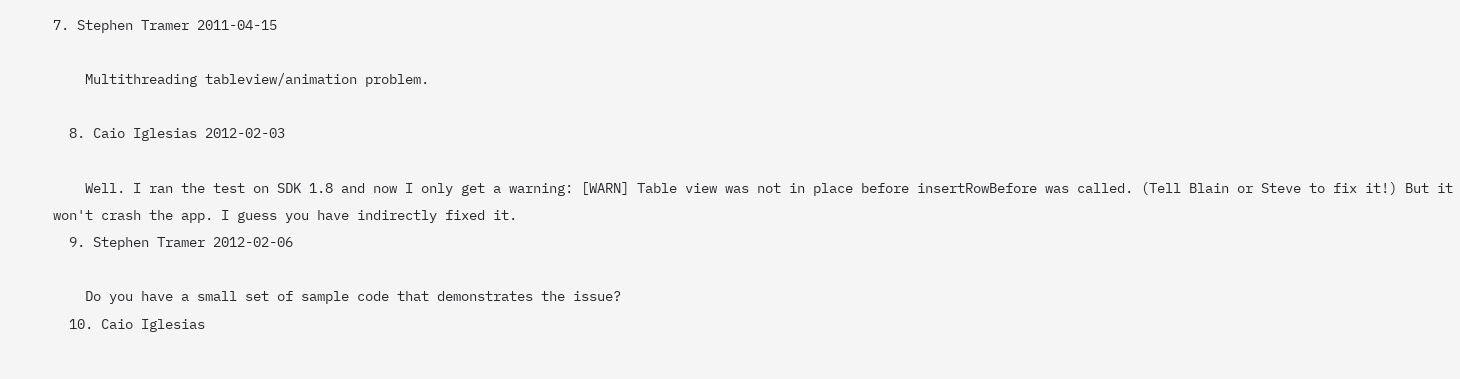7. Stephen Tramer 2011-04-15

    Multithreading tableview/animation problem.

  8. Caio Iglesias 2012-02-03

    Well. I ran the test on SDK 1.8 and now I only get a warning: [WARN] Table view was not in place before insertRowBefore was called. (Tell Blain or Steve to fix it!) But it won't crash the app. I guess you have indirectly fixed it.
  9. Stephen Tramer 2012-02-06

    Do you have a small set of sample code that demonstrates the issue?
  10. Caio Iglesias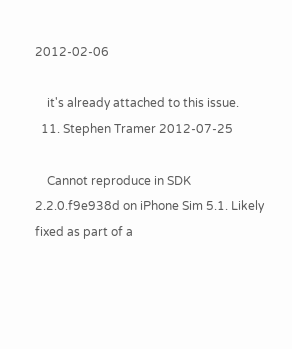2012-02-06

    it's already attached to this issue.
  11. Stephen Tramer 2012-07-25

    Cannot reproduce in SDK 2.2.0.f9e938d on iPhone Sim 5.1. Likely fixed as part of a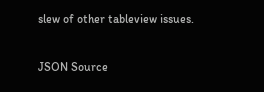slew of other tableview issues.

JSON Source